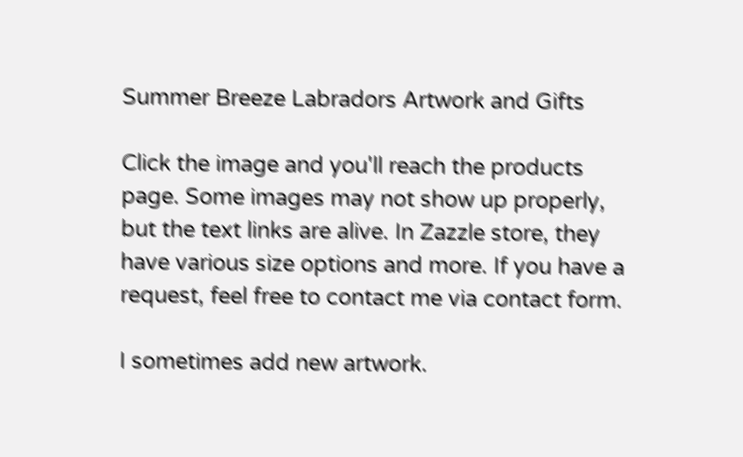Summer Breeze Labradors Artwork and Gifts

Click the image and you'll reach the products page. Some images may not show up properly, but the text links are alive. In Zazzle store, they have various size options and more. If you have a request, feel free to contact me via contact form.

I sometimes add new artwork.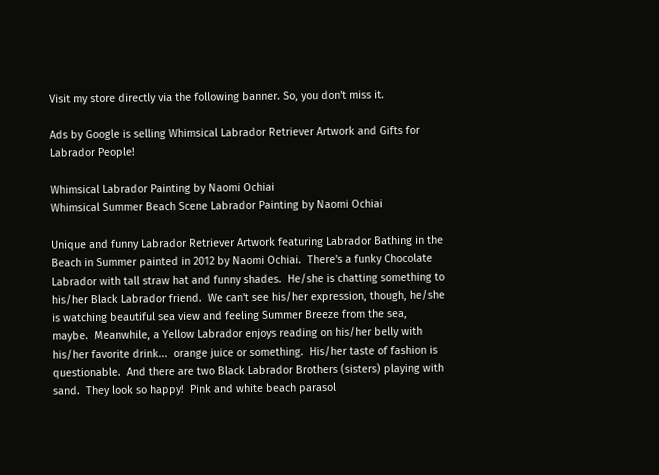Visit my store directly via the following banner. So, you don't miss it.

Ads by Google is selling Whimsical Labrador Retriever Artwork and Gifts for Labrador People!

Whimsical Labrador Painting by Naomi Ochiai
Whimsical Summer Beach Scene Labrador Painting by Naomi Ochiai

Unique and funny Labrador Retriever Artwork featuring Labrador Bathing in the Beach in Summer painted in 2012 by Naomi Ochiai.  There's a funky Chocolate Labrador with tall straw hat and funny shades.  He/she is chatting something to his/her Black Labrador friend.  We can't see his/her expression, though, he/she is watching beautiful sea view and feeling Summer Breeze from the sea, maybe.  Meanwhile, a Yellow Labrador enjoys reading on his/her belly with his/her favorite drink...  orange juice or something.  His/her taste of fashion is questionable.  And there are two Black Labrador Brothers (sisters) playing with sand.  They look so happy!  Pink and white beach parasol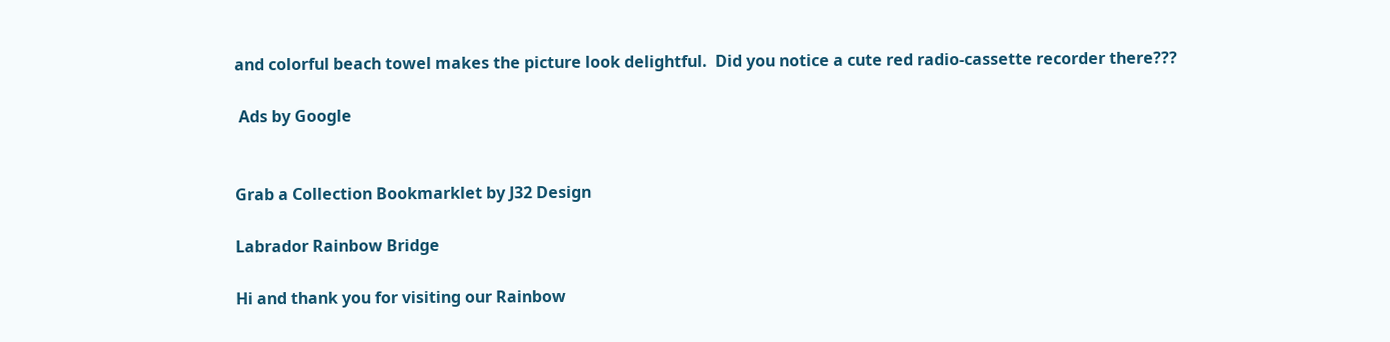and colorful beach towel makes the picture look delightful.  Did you notice a cute red radio-cassette recorder there???

 Ads by Google


Grab a Collection Bookmarklet by J32 Design

Labrador Rainbow Bridge

Hi and thank you for visiting our Rainbow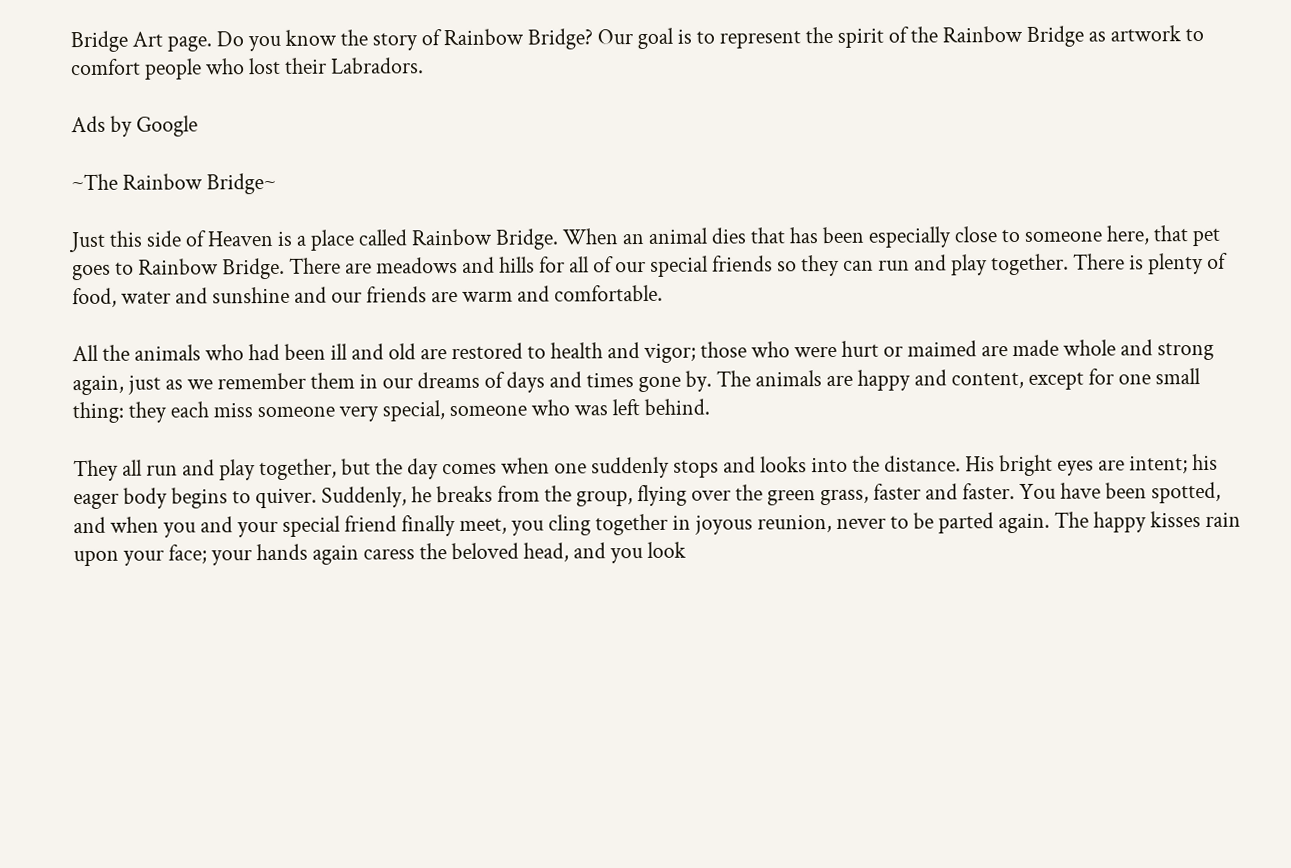Bridge Art page. Do you know the story of Rainbow Bridge? Our goal is to represent the spirit of the Rainbow Bridge as artwork to comfort people who lost their Labradors.

Ads by Google

~The Rainbow Bridge~

Just this side of Heaven is a place called Rainbow Bridge. When an animal dies that has been especially close to someone here, that pet goes to Rainbow Bridge. There are meadows and hills for all of our special friends so they can run and play together. There is plenty of food, water and sunshine and our friends are warm and comfortable.

All the animals who had been ill and old are restored to health and vigor; those who were hurt or maimed are made whole and strong again, just as we remember them in our dreams of days and times gone by. The animals are happy and content, except for one small thing: they each miss someone very special, someone who was left behind.

They all run and play together, but the day comes when one suddenly stops and looks into the distance. His bright eyes are intent; his eager body begins to quiver. Suddenly, he breaks from the group, flying over the green grass, faster and faster. You have been spotted, and when you and your special friend finally meet, you cling together in joyous reunion, never to be parted again. The happy kisses rain upon your face; your hands again caress the beloved head, and you look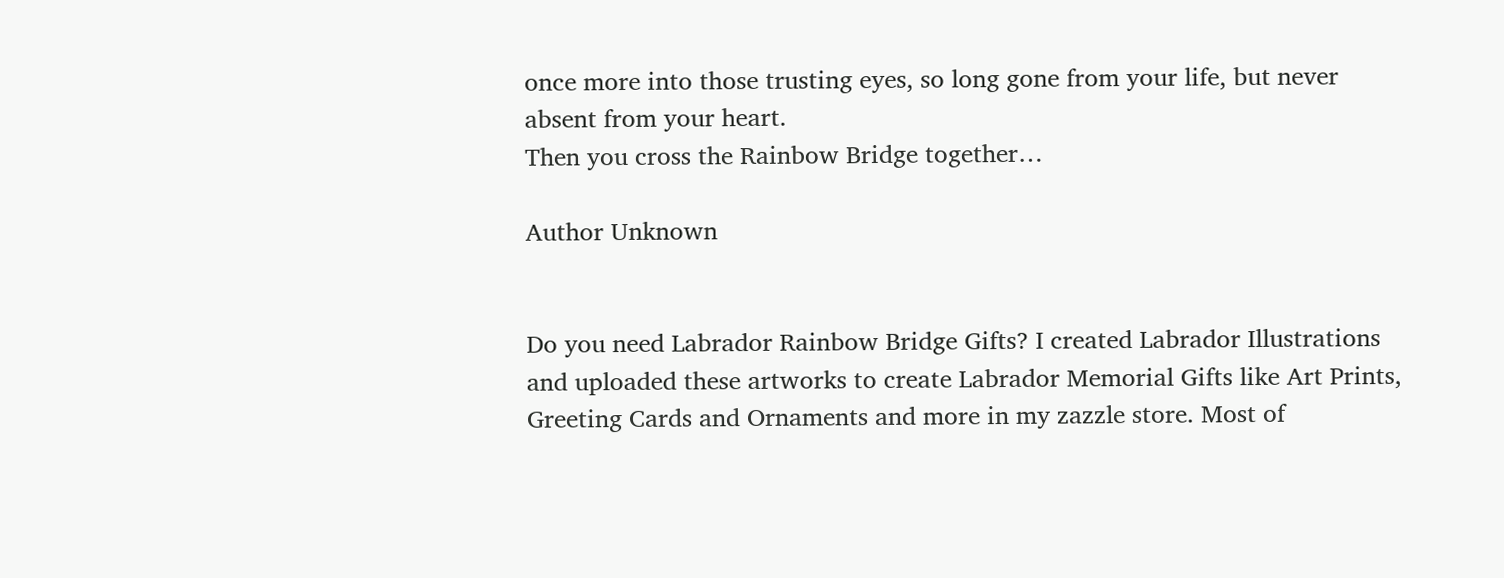once more into those trusting eyes, so long gone from your life, but never absent from your heart.
Then you cross the Rainbow Bridge together…

Author Unknown


Do you need Labrador Rainbow Bridge Gifts? I created Labrador Illustrations and uploaded these artworks to create Labrador Memorial Gifts like Art Prints, Greeting Cards and Ornaments and more in my zazzle store. Most of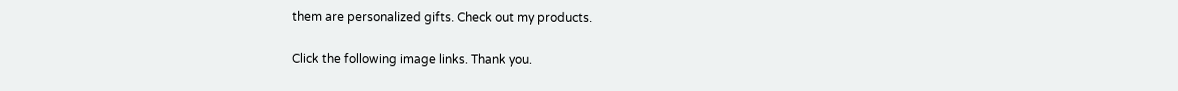them are personalized gifts. Check out my products.

Click the following image links. Thank you.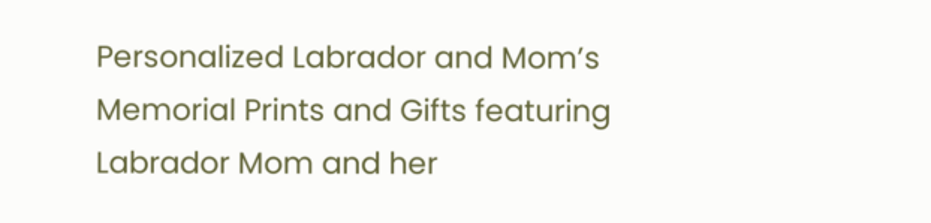Personalized Labrador and Mom’s Memorial Prints and Gifts featuring Labrador Mom and her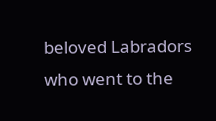beloved Labradors who went to the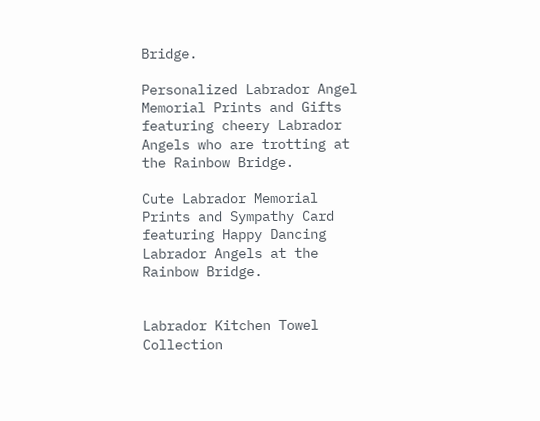Bridge.

Personalized Labrador Angel Memorial Prints and Gifts featuring cheery Labrador Angels who are trotting at the Rainbow Bridge.

Cute Labrador Memorial Prints and Sympathy Card featuring Happy Dancing Labrador Angels at the Rainbow Bridge.


Labrador Kitchen Towel Collection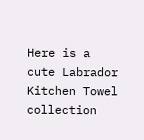Here is a cute Labrador Kitchen Towel collection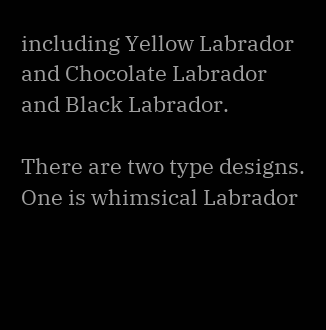including Yellow Labrador and Chocolate Labrador and Black Labrador.

There are two type designs. One is whimsical Labrador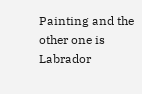Painting and the other one is Labrador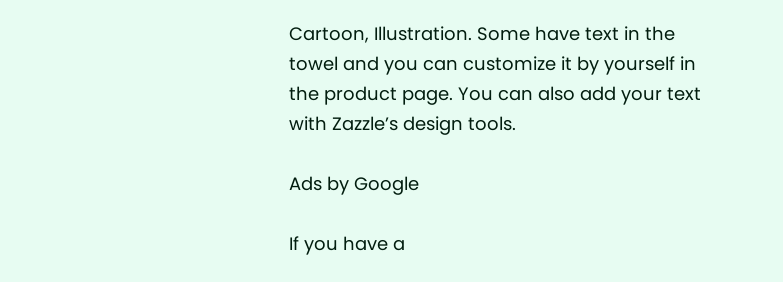Cartoon, Illustration. Some have text in the towel and you can customize it by yourself in the product page. You can also add your text with Zazzle’s design tools.

Ads by Google

If you have a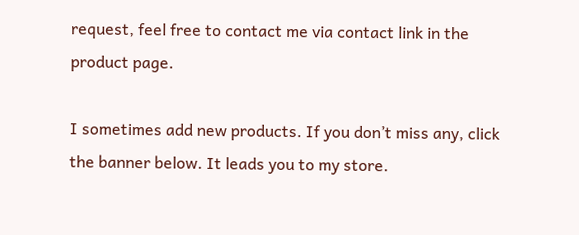request, feel free to contact me via contact link in the product page.

I sometimes add new products. If you don’t miss any, click the banner below. It leads you to my store.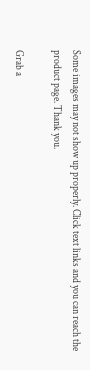Some images may not show up properly. Click text links and you can reach the product page. Thank you.

Grab a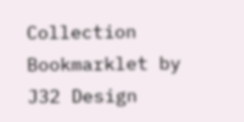Collection Bookmarklet by J32 Design